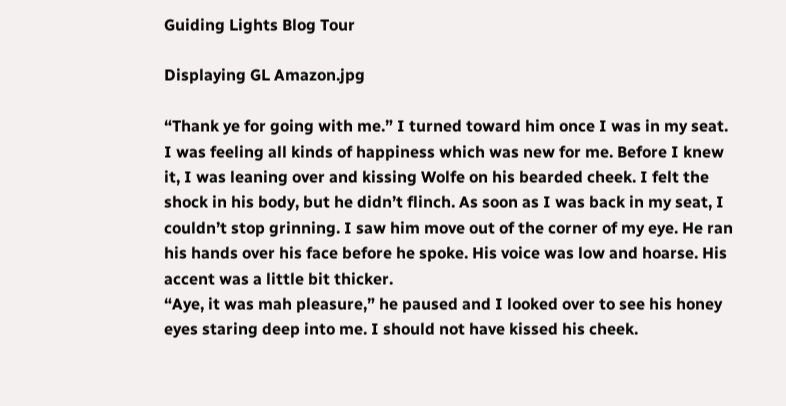Guiding Lights Blog Tour

Displaying GL Amazon.jpg

“Thank ye for going with me.” I turned toward him once I was in my seat. I was feeling all kinds of happiness which was new for me. Before I knew it, I was leaning over and kissing Wolfe on his bearded cheek. I felt the shock in his body, but he didn’t flinch. As soon as I was back in my seat, I couldn’t stop grinning. I saw him move out of the corner of my eye. He ran his hands over his face before he spoke. His voice was low and hoarse. His accent was a little bit thicker.
“Aye, it was mah pleasure,” he paused and I looked over to see his honey eyes staring deep into me. I should not have kissed his cheek.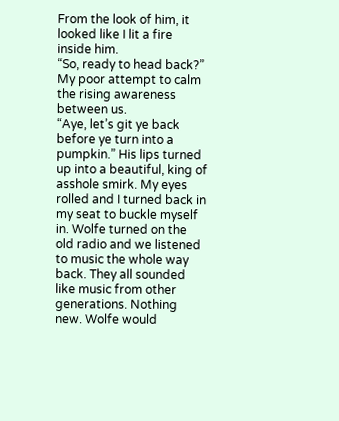From the look of him, it looked like I lit a fire inside him.
“So, ready to head back?” My poor attempt to calm the rising awareness between us.
“Aye, let’s git ye back before ye turn into a pumpkin.” His lips turned up into a beautiful, king of asshole smirk. My eyes rolled and I turned back in my seat to buckle myself in. Wolfe turned on the old radio and we listened to music the whole way back. They all sounded like music from other generations. Nothing new. Wolfe would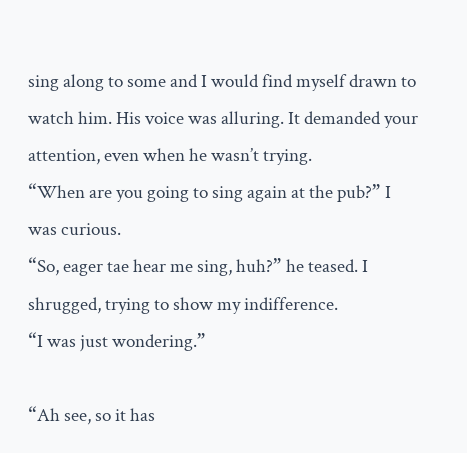sing along to some and I would find myself drawn to watch him. His voice was alluring. It demanded your attention, even when he wasn’t trying.
“When are you going to sing again at the pub?” I was curious.
“So, eager tae hear me sing, huh?” he teased. I shrugged, trying to show my indifference.
“I was just wondering.”

“Ah see, so it has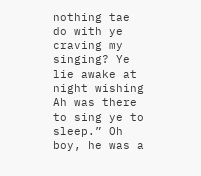nothing tae do with ye craving my singing? Ye lie awake at night wishing Ah was there to sing ye to sleep.” Oh boy, he was a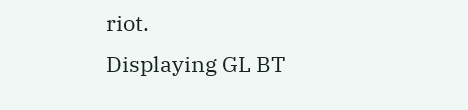riot.
Displaying GL BT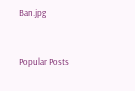Ban.jpg


Popular Posts